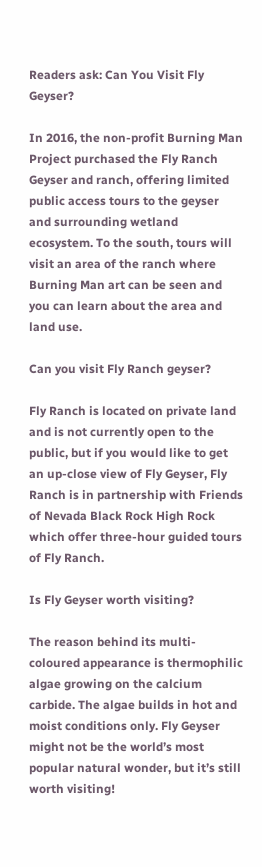Readers ask: Can You Visit Fly Geyser?

In 2016, the non-profit Burning Man Project purchased the Fly Ranch Geyser and ranch, offering limited public access tours to the geyser and surrounding wetland ecosystem. To the south, tours will visit an area of the ranch where Burning Man art can be seen and you can learn about the area and land use.

Can you visit Fly Ranch geyser?

Fly Ranch is located on private land and is not currently open to the public, but if you would like to get an up-close view of Fly Geyser, Fly Ranch is in partnership with Friends of Nevada Black Rock High Rock which offer three-hour guided tours of Fly Ranch.

Is Fly Geyser worth visiting?

The reason behind its multi-coloured appearance is thermophilic algae growing on the calcium carbide. The algae builds in hot and moist conditions only. Fly Geyser might not be the world’s most popular natural wonder, but it’s still worth visiting!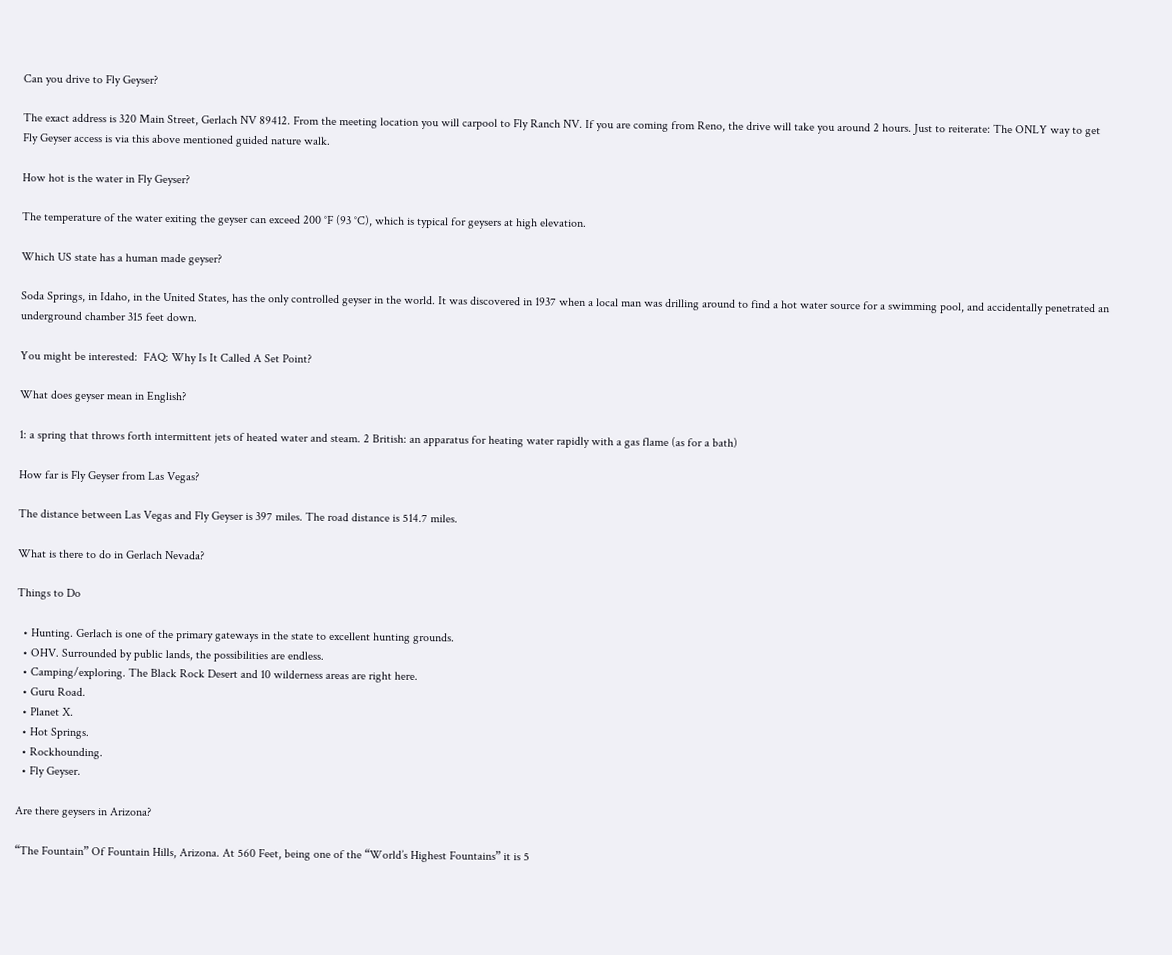Can you drive to Fly Geyser?

The exact address is 320 Main Street, Gerlach NV 89412. From the meeting location you will carpool to Fly Ranch NV. If you are coming from Reno, the drive will take you around 2 hours. Just to reiterate: The ONLY way to get Fly Geyser access is via this above mentioned guided nature walk.

How hot is the water in Fly Geyser?

The temperature of the water exiting the geyser can exceed 200 °F (93 °C), which is typical for geysers at high elevation.

Which US state has a human made geyser?

Soda Springs, in Idaho, in the United States, has the only controlled geyser in the world. It was discovered in 1937 when a local man was drilling around to find a hot water source for a swimming pool, and accidentally penetrated an underground chamber 315 feet down.

You might be interested:  FAQ: Why Is It Called A Set Point?

What does geyser mean in English?

1: a spring that throws forth intermittent jets of heated water and steam. 2 British: an apparatus for heating water rapidly with a gas flame (as for a bath)

How far is Fly Geyser from Las Vegas?

The distance between Las Vegas and Fly Geyser is 397 miles. The road distance is 514.7 miles.

What is there to do in Gerlach Nevada?

Things to Do

  • Hunting. Gerlach is one of the primary gateways in the state to excellent hunting grounds.
  • OHV. Surrounded by public lands, the possibilities are endless.
  • Camping/exploring. The Black Rock Desert and 10 wilderness areas are right here.
  • Guru Road.
  • Planet X.
  • Hot Springs.
  • Rockhounding.
  • Fly Geyser.

Are there geysers in Arizona?

“The Fountain” Of Fountain Hills, Arizona. At 560 Feet, being one of the “World’s Highest Fountains” it is 5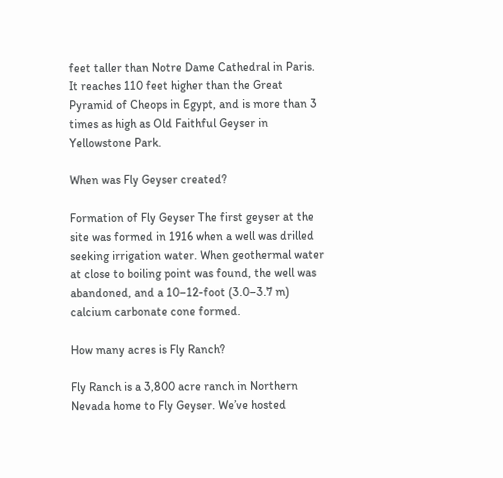feet taller than Notre Dame Cathedral in Paris. It reaches 110 feet higher than the Great Pyramid of Cheops in Egypt, and is more than 3 times as high as Old Faithful Geyser in Yellowstone Park.

When was Fly Geyser created?

Formation of Fly Geyser The first geyser at the site was formed in 1916 when a well was drilled seeking irrigation water. When geothermal water at close to boiling point was found, the well was abandoned, and a 10–12-foot (3.0–3.7 m) calcium carbonate cone formed.

How many acres is Fly Ranch?

Fly Ranch is a 3,800 acre ranch in Northern Nevada home to Fly Geyser. We’ve hosted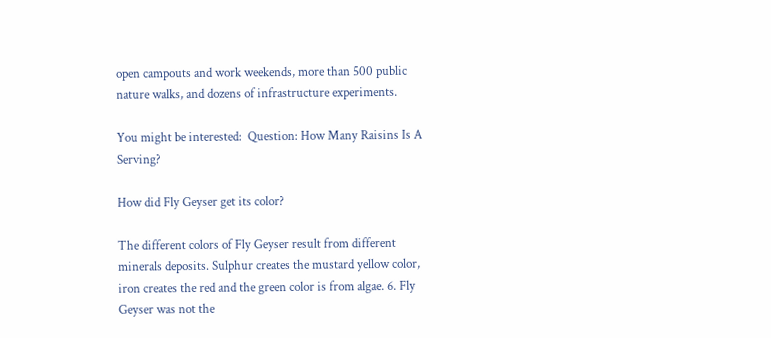open campouts and work weekends, more than 500 public nature walks, and dozens of infrastructure experiments.

You might be interested:  Question: How Many Raisins Is A Serving?

How did Fly Geyser get its color?

The different colors of Fly Geyser result from different minerals deposits. Sulphur creates the mustard yellow color, iron creates the red and the green color is from algae. 6. Fly Geyser was not the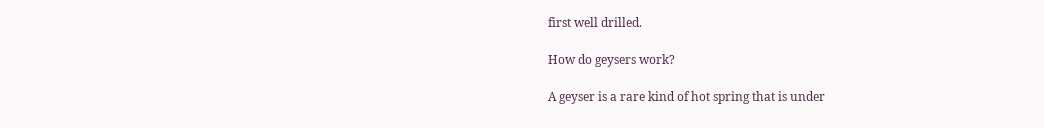first well drilled.

How do geysers work?

A geyser is a rare kind of hot spring that is under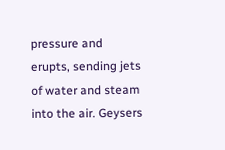pressure and erupts, sending jets of water and steam into the air. Geysers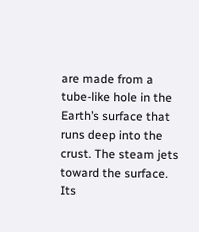are made from a tube-like hole in the Earth’s surface that runs deep into the crust. The steam jets toward the surface. Its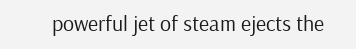powerful jet of steam ejects the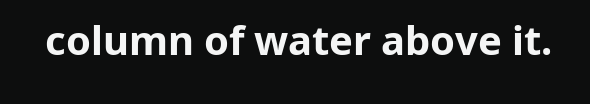column of water above it.